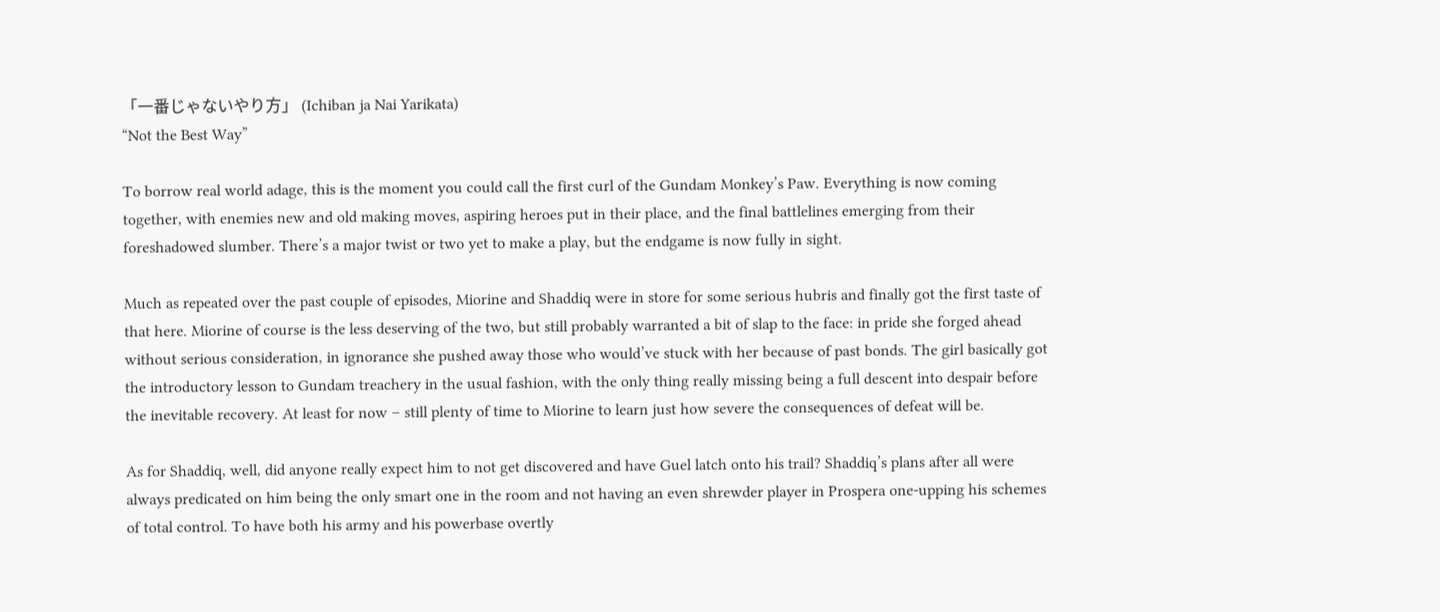「一番じゃないやり方」 (Ichiban ja Nai Yarikata)
“Not the Best Way”

To borrow real world adage, this is the moment you could call the first curl of the Gundam Monkey’s Paw. Everything is now coming together, with enemies new and old making moves, aspiring heroes put in their place, and the final battlelines emerging from their foreshadowed slumber. There’s a major twist or two yet to make a play, but the endgame is now fully in sight.

Much as repeated over the past couple of episodes, Miorine and Shaddiq were in store for some serious hubris and finally got the first taste of that here. Miorine of course is the less deserving of the two, but still probably warranted a bit of slap to the face: in pride she forged ahead without serious consideration, in ignorance she pushed away those who would’ve stuck with her because of past bonds. The girl basically got the introductory lesson to Gundam treachery in the usual fashion, with the only thing really missing being a full descent into despair before the inevitable recovery. At least for now – still plenty of time to Miorine to learn just how severe the consequences of defeat will be.

As for Shaddiq, well, did anyone really expect him to not get discovered and have Guel latch onto his trail? Shaddiq’s plans after all were always predicated on him being the only smart one in the room and not having an even shrewder player in Prospera one-upping his schemes of total control. To have both his army and his powerbase overtly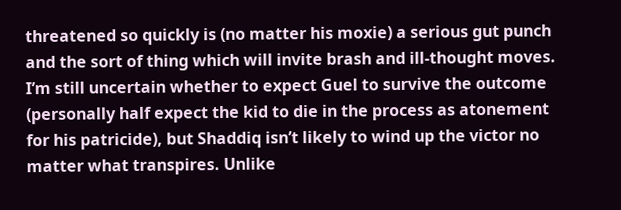threatened so quickly is (no matter his moxie) a serious gut punch and the sort of thing which will invite brash and ill-thought moves. I’m still uncertain whether to expect Guel to survive the outcome (personally half expect the kid to die in the process as atonement for his patricide), but Shaddiq isn’t likely to wind up the victor no matter what transpires. Unlike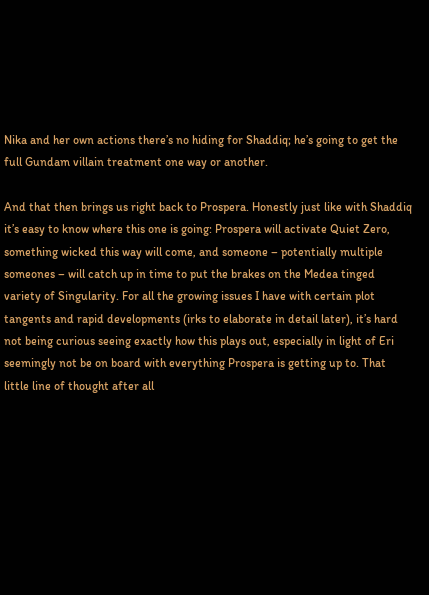Nika and her own actions there’s no hiding for Shaddiq; he’s going to get the full Gundam villain treatment one way or another.

And that then brings us right back to Prospera. Honestly just like with Shaddiq it’s easy to know where this one is going: Prospera will activate Quiet Zero, something wicked this way will come, and someone – potentially multiple someones – will catch up in time to put the brakes on the Medea tinged variety of Singularity. For all the growing issues I have with certain plot tangents and rapid developments (irks to elaborate in detail later), it’s hard not being curious seeing exactly how this plays out, especially in light of Eri seemingly not be on board with everything Prospera is getting up to. That little line of thought after all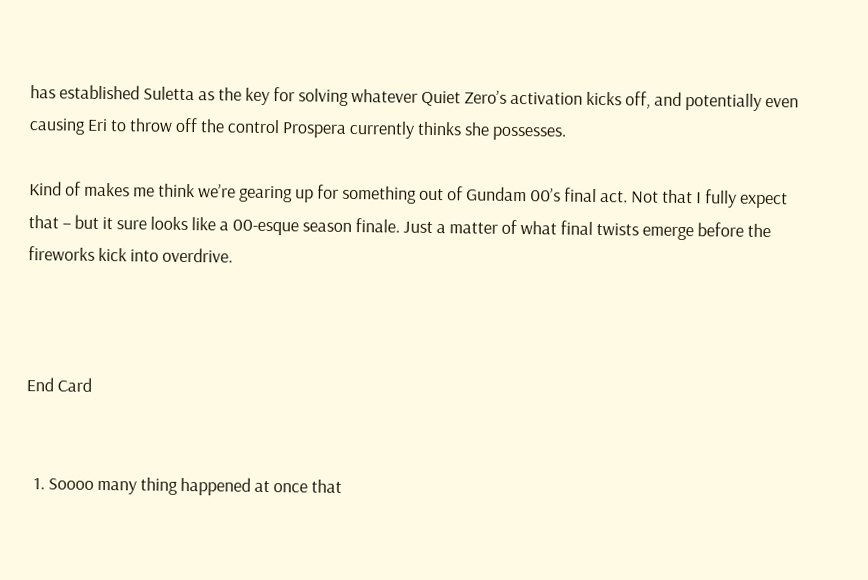has established Suletta as the key for solving whatever Quiet Zero’s activation kicks off, and potentially even causing Eri to throw off the control Prospera currently thinks she possesses.

Kind of makes me think we’re gearing up for something out of Gundam 00’s final act. Not that I fully expect that – but it sure looks like a 00-esque season finale. Just a matter of what final twists emerge before the fireworks kick into overdrive.



End Card


  1. Soooo many thing happened at once that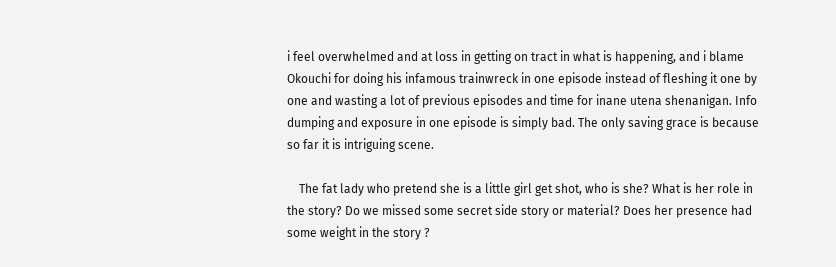i feel overwhelmed and at loss in getting on tract in what is happening, and i blame Okouchi for doing his infamous trainwreck in one episode instead of fleshing it one by one and wasting a lot of previous episodes and time for inane utena shenanigan. Info dumping and exposure in one episode is simply bad. The only saving grace is because so far it is intriguing scene.

    The fat lady who pretend she is a little girl get shot, who is she? What is her role in the story? Do we missed some secret side story or material? Does her presence had some weight in the story ?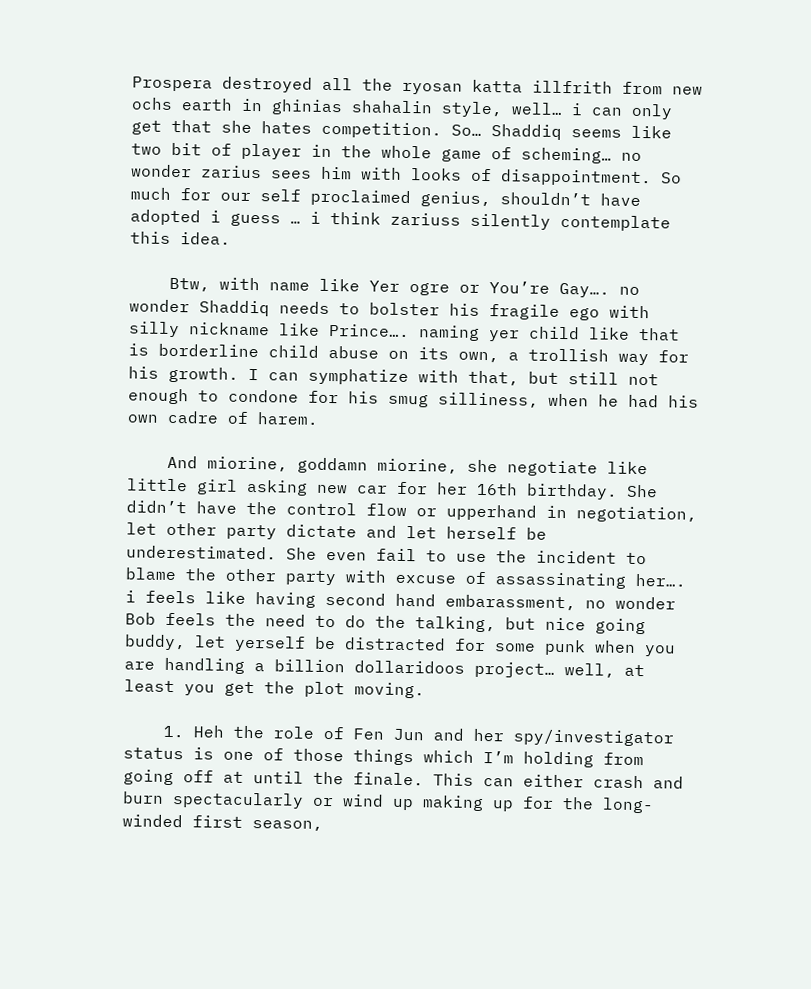Prospera destroyed all the ryosan katta illfrith from new ochs earth in ghinias shahalin style, well… i can only get that she hates competition. So… Shaddiq seems like two bit of player in the whole game of scheming… no wonder zarius sees him with looks of disappointment. So much for our self proclaimed genius, shouldn’t have adopted i guess … i think zariuss silently contemplate this idea.

    Btw, with name like Yer ogre or You’re Gay…. no wonder Shaddiq needs to bolster his fragile ego with silly nickname like Prince…. naming yer child like that is borderline child abuse on its own, a trollish way for his growth. I can symphatize with that, but still not enough to condone for his smug silliness, when he had his own cadre of harem.

    And miorine, goddamn miorine, she negotiate like little girl asking new car for her 16th birthday. She didn’t have the control flow or upperhand in negotiation, let other party dictate and let herself be underestimated. She even fail to use the incident to blame the other party with excuse of assassinating her…. i feels like having second hand embarassment, no wonder Bob feels the need to do the talking, but nice going buddy, let yerself be distracted for some punk when you are handling a billion dollaridoos project… well, at least you get the plot moving.

    1. Heh the role of Fen Jun and her spy/investigator status is one of those things which I’m holding from going off at until the finale. This can either crash and burn spectacularly or wind up making up for the long-winded first season,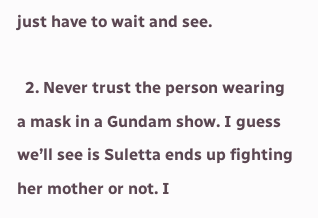just have to wait and see.

  2. Never trust the person wearing a mask in a Gundam show. I guess we’ll see is Suletta ends up fighting her mother or not. I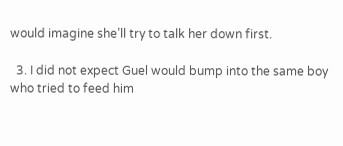would imagine she’ll try to talk her down first.

  3. I did not expect Guel would bump into the same boy who tried to feed him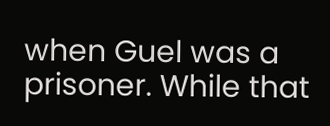when Guel was a prisoner. While that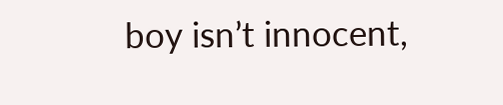boy isn’t innocent,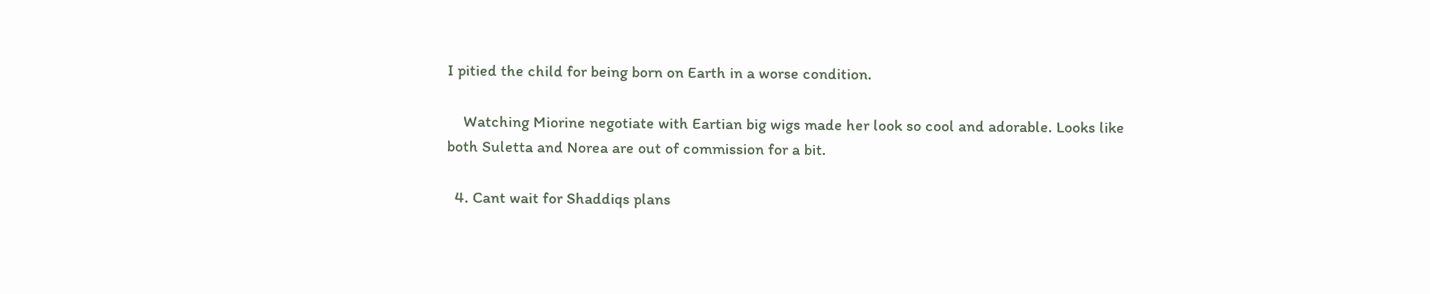I pitied the child for being born on Earth in a worse condition.

    Watching Miorine negotiate with Eartian big wigs made her look so cool and adorable. Looks like both Suletta and Norea are out of commission for a bit.

  4. Cant wait for Shaddiqs plans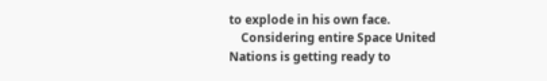to explode in his own face.
    Considering entire Space United Nations is getting ready to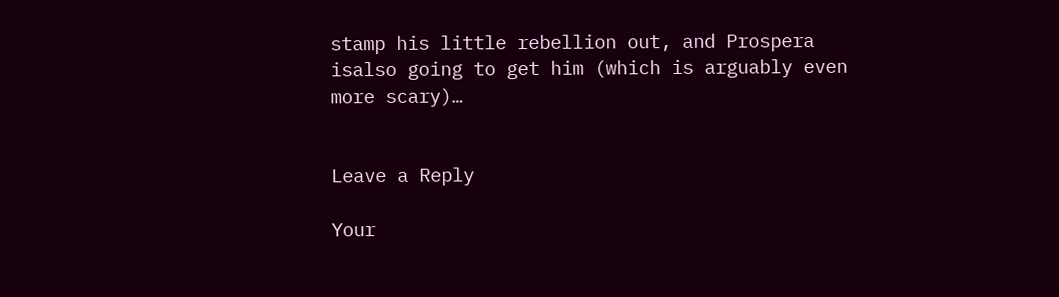stamp his little rebellion out, and Prospera isalso going to get him (which is arguably even more scary)…


Leave a Reply

Your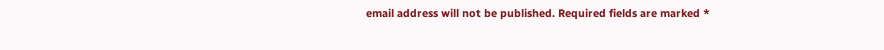email address will not be published. Required fields are marked *